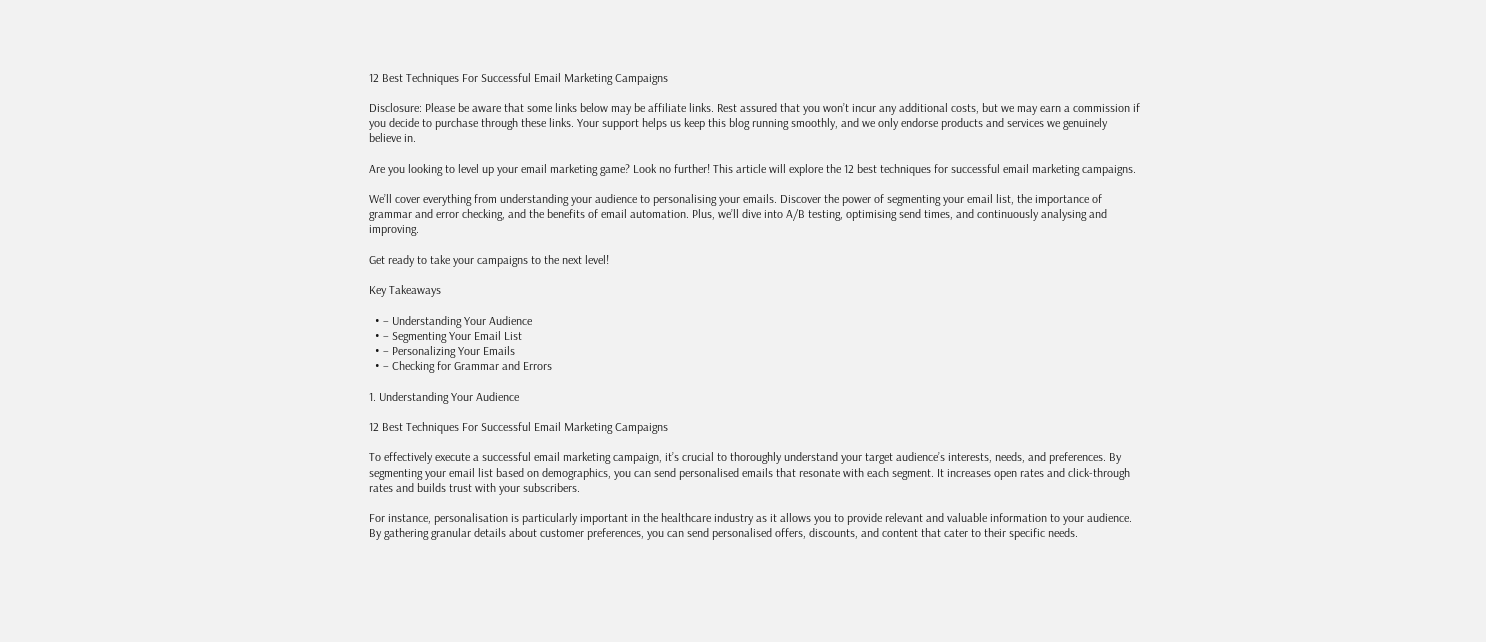12 Best Techniques For Successful Email Marketing Campaigns

Disclosure: Please be aware that some links below may be affiliate links. Rest assured that you won’t incur any additional costs, but we may earn a commission if you decide to purchase through these links. Your support helps us keep this blog running smoothly, and we only endorse products and services we genuinely believe in.

Are you looking to level up your email marketing game? Look no further! This article will explore the 12 best techniques for successful email marketing campaigns.

We’ll cover everything from understanding your audience to personalising your emails. Discover the power of segmenting your email list, the importance of grammar and error checking, and the benefits of email automation. Plus, we’ll dive into A/B testing, optimising send times, and continuously analysing and improving.

Get ready to take your campaigns to the next level!

Key Takeaways

  • – Understanding Your Audience
  • – Segmenting Your Email List
  • – Personalizing Your Emails
  • – Checking for Grammar and Errors

1. Understanding Your Audience

12 Best Techniques For Successful Email Marketing Campaigns

To effectively execute a successful email marketing campaign, it’s crucial to thoroughly understand your target audience’s interests, needs, and preferences. By segmenting your email list based on demographics, you can send personalised emails that resonate with each segment. It increases open rates and click-through rates and builds trust with your subscribers.

For instance, personalisation is particularly important in the healthcare industry as it allows you to provide relevant and valuable information to your audience. By gathering granular details about customer preferences, you can send personalised offers, discounts, and content that cater to their specific needs.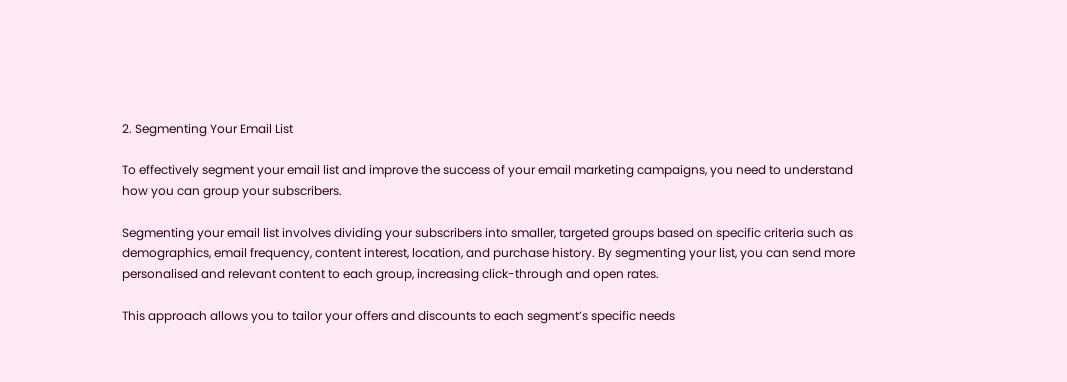2. Segmenting Your Email List

To effectively segment your email list and improve the success of your email marketing campaigns, you need to understand how you can group your subscribers.

Segmenting your email list involves dividing your subscribers into smaller, targeted groups based on specific criteria such as demographics, email frequency, content interest, location, and purchase history. By segmenting your list, you can send more personalised and relevant content to each group, increasing click-through and open rates.

This approach allows you to tailor your offers and discounts to each segment’s specific needs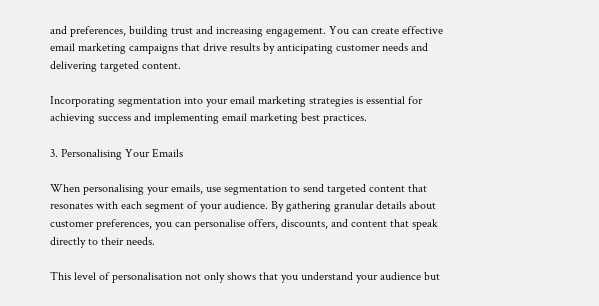and preferences, building trust and increasing engagement. You can create effective email marketing campaigns that drive results by anticipating customer needs and delivering targeted content.

Incorporating segmentation into your email marketing strategies is essential for achieving success and implementing email marketing best practices.

3. Personalising Your Emails

When personalising your emails, use segmentation to send targeted content that resonates with each segment of your audience. By gathering granular details about customer preferences, you can personalise offers, discounts, and content that speak directly to their needs.

This level of personalisation not only shows that you understand your audience but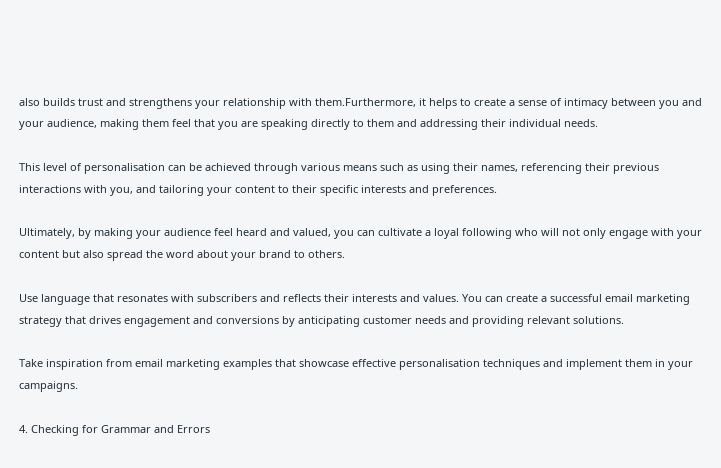also builds trust and strengthens your relationship with them.Furthermore, it helps to create a sense of intimacy between you and your audience, making them feel that you are speaking directly to them and addressing their individual needs.

This level of personalisation can be achieved through various means such as using their names, referencing their previous interactions with you, and tailoring your content to their specific interests and preferences.

Ultimately, by making your audience feel heard and valued, you can cultivate a loyal following who will not only engage with your content but also spread the word about your brand to others.

Use language that resonates with subscribers and reflects their interests and values. You can create a successful email marketing strategy that drives engagement and conversions by anticipating customer needs and providing relevant solutions.

Take inspiration from email marketing examples that showcase effective personalisation techniques and implement them in your campaigns.

4. Checking for Grammar and Errors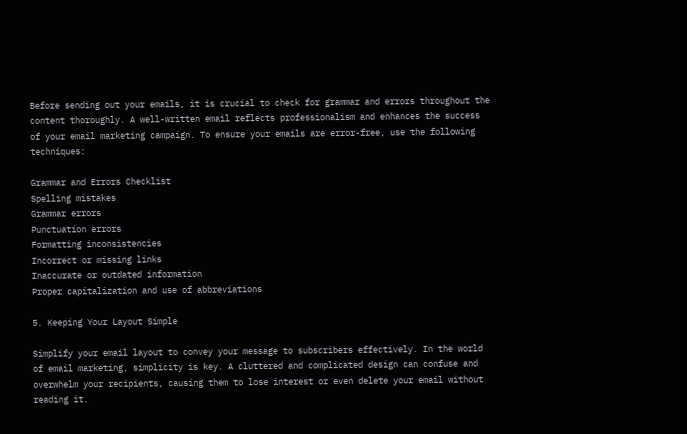Before sending out your emails, it is crucial to check for grammar and errors throughout the content thoroughly. A well-written email reflects professionalism and enhances the success of your email marketing campaign. To ensure your emails are error-free, use the following techniques:

Grammar and Errors Checklist
Spelling mistakes
Grammar errors
Punctuation errors
Formatting inconsistencies
Incorrect or missing links
Inaccurate or outdated information
Proper capitalization and use of abbreviations

5. Keeping Your Layout Simple

Simplify your email layout to convey your message to subscribers effectively. In the world of email marketing, simplicity is key. A cluttered and complicated design can confuse and overwhelm your recipients, causing them to lose interest or even delete your email without reading it.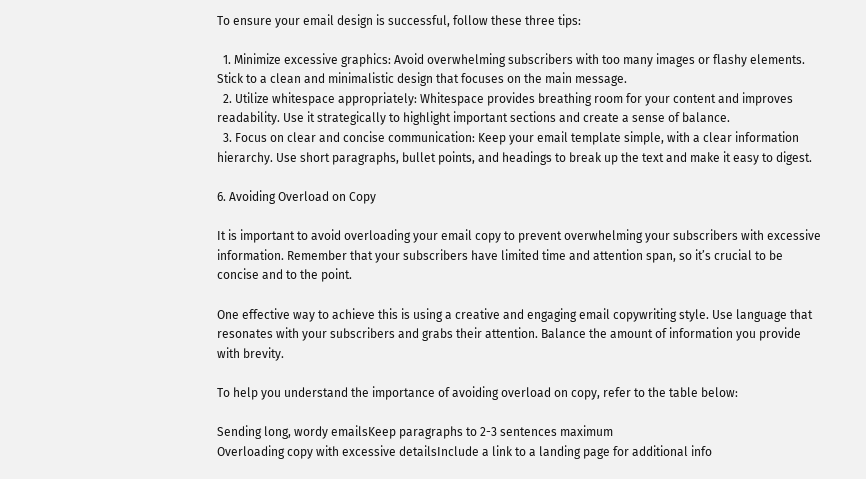To ensure your email design is successful, follow these three tips:

  1. Minimize excessive graphics: Avoid overwhelming subscribers with too many images or flashy elements. Stick to a clean and minimalistic design that focuses on the main message.
  2. Utilize whitespace appropriately: Whitespace provides breathing room for your content and improves readability. Use it strategically to highlight important sections and create a sense of balance.
  3. Focus on clear and concise communication: Keep your email template simple, with a clear information hierarchy. Use short paragraphs, bullet points, and headings to break up the text and make it easy to digest.

6. Avoiding Overload on Copy

It is important to avoid overloading your email copy to prevent overwhelming your subscribers with excessive information. Remember that your subscribers have limited time and attention span, so it’s crucial to be concise and to the point.

One effective way to achieve this is using a creative and engaging email copywriting style. Use language that resonates with your subscribers and grabs their attention. Balance the amount of information you provide with brevity.

To help you understand the importance of avoiding overload on copy, refer to the table below:

Sending long, wordy emailsKeep paragraphs to 2-3 sentences maximum
Overloading copy with excessive detailsInclude a link to a landing page for additional info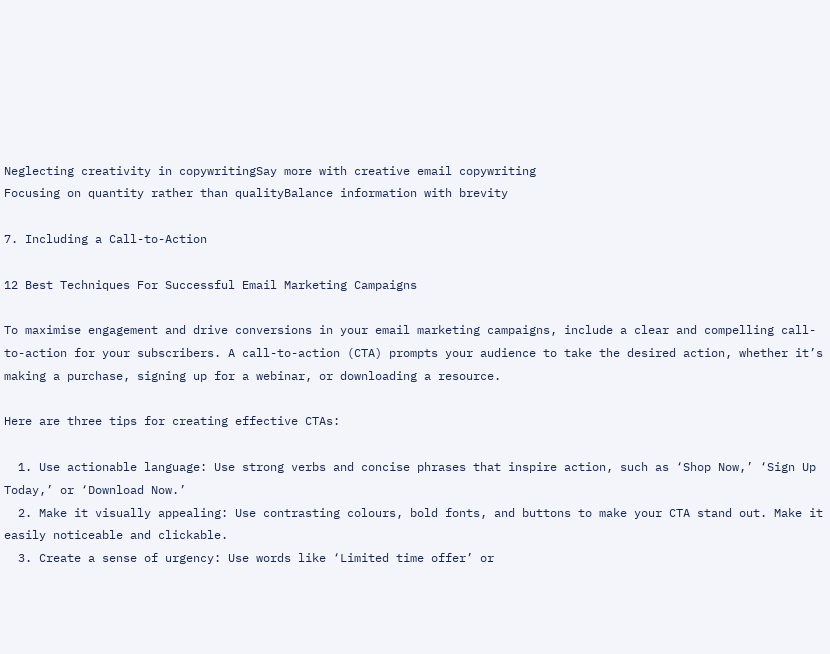Neglecting creativity in copywritingSay more with creative email copywriting
Focusing on quantity rather than qualityBalance information with brevity

7. Including a Call-to-Action

12 Best Techniques For Successful Email Marketing Campaigns

To maximise engagement and drive conversions in your email marketing campaigns, include a clear and compelling call-to-action for your subscribers. A call-to-action (CTA) prompts your audience to take the desired action, whether it’s making a purchase, signing up for a webinar, or downloading a resource.

Here are three tips for creating effective CTAs:

  1. Use actionable language: Use strong verbs and concise phrases that inspire action, such as ‘Shop Now,’ ‘Sign Up Today,’ or ‘Download Now.’
  2. Make it visually appealing: Use contrasting colours, bold fonts, and buttons to make your CTA stand out. Make it easily noticeable and clickable.
  3. Create a sense of urgency: Use words like ‘Limited time offer’ or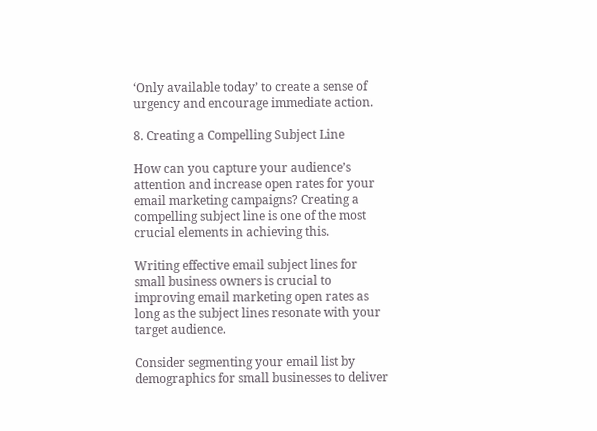‘Only available today’ to create a sense of urgency and encourage immediate action.

8. Creating a Compelling Subject Line

How can you capture your audience’s attention and increase open rates for your email marketing campaigns? Creating a compelling subject line is one of the most crucial elements in achieving this.

Writing effective email subject lines for small business owners is crucial to improving email marketing open rates as long as the subject lines resonate with your target audience.

Consider segmenting your email list by demographics for small businesses to deliver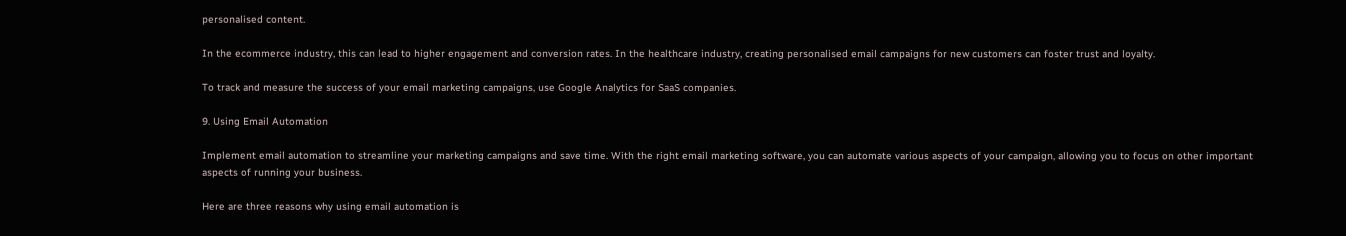personalised content.

In the ecommerce industry, this can lead to higher engagement and conversion rates. In the healthcare industry, creating personalised email campaigns for new customers can foster trust and loyalty.

To track and measure the success of your email marketing campaigns, use Google Analytics for SaaS companies.

9. Using Email Automation

Implement email automation to streamline your marketing campaigns and save time. With the right email marketing software, you can automate various aspects of your campaign, allowing you to focus on other important aspects of running your business.

Here are three reasons why using email automation is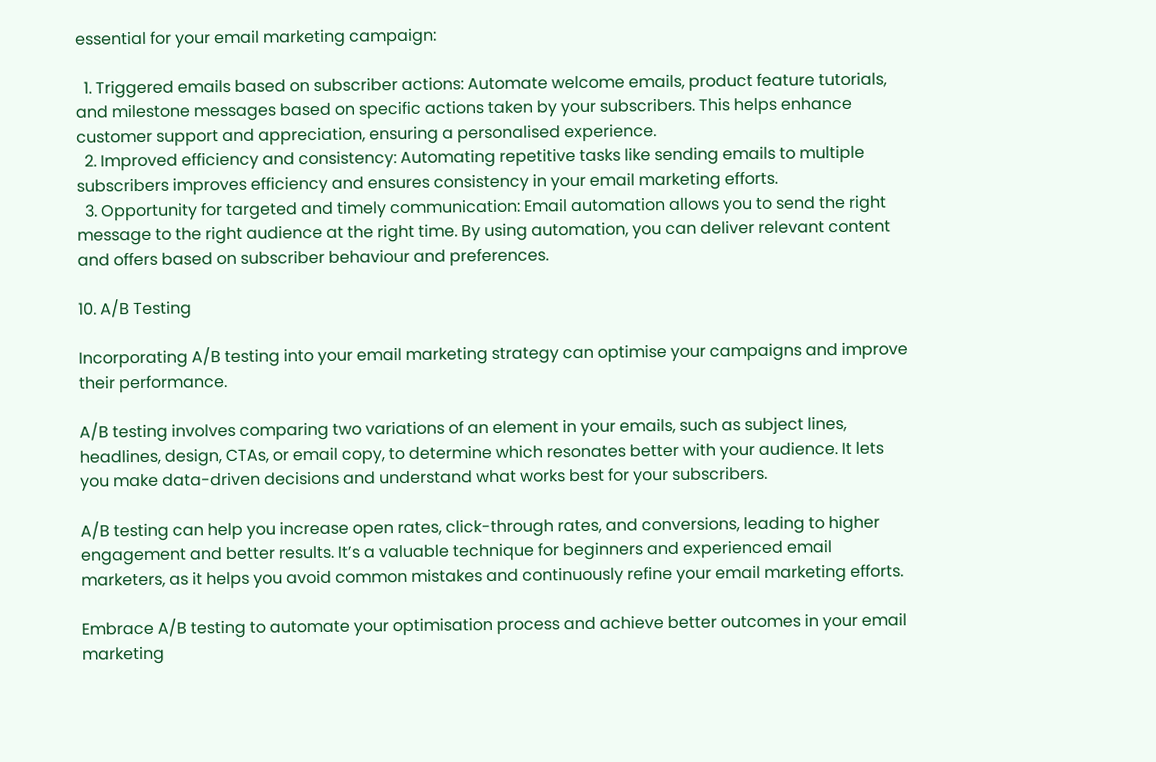essential for your email marketing campaign:

  1. Triggered emails based on subscriber actions: Automate welcome emails, product feature tutorials, and milestone messages based on specific actions taken by your subscribers. This helps enhance customer support and appreciation, ensuring a personalised experience.
  2. Improved efficiency and consistency: Automating repetitive tasks like sending emails to multiple subscribers improves efficiency and ensures consistency in your email marketing efforts.
  3. Opportunity for targeted and timely communication: Email automation allows you to send the right message to the right audience at the right time. By using automation, you can deliver relevant content and offers based on subscriber behaviour and preferences.

10. A/B Testing

Incorporating A/B testing into your email marketing strategy can optimise your campaigns and improve their performance.

A/B testing involves comparing two variations of an element in your emails, such as subject lines, headlines, design, CTAs, or email copy, to determine which resonates better with your audience. It lets you make data-driven decisions and understand what works best for your subscribers.

A/B testing can help you increase open rates, click-through rates, and conversions, leading to higher engagement and better results. It’s a valuable technique for beginners and experienced email marketers, as it helps you avoid common mistakes and continuously refine your email marketing efforts.

Embrace A/B testing to automate your optimisation process and achieve better outcomes in your email marketing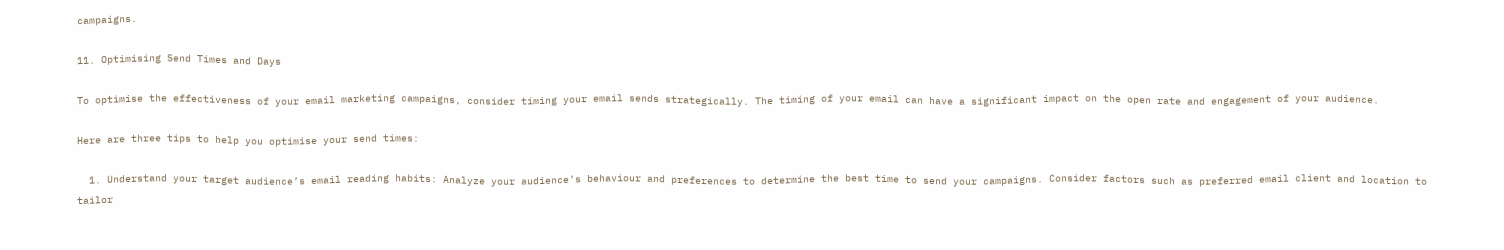campaigns.

11. Optimising Send Times and Days

To optimise the effectiveness of your email marketing campaigns, consider timing your email sends strategically. The timing of your email can have a significant impact on the open rate and engagement of your audience.

Here are three tips to help you optimise your send times:

  1. Understand your target audience’s email reading habits: Analyze your audience’s behaviour and preferences to determine the best time to send your campaigns. Consider factors such as preferred email client and location to tailor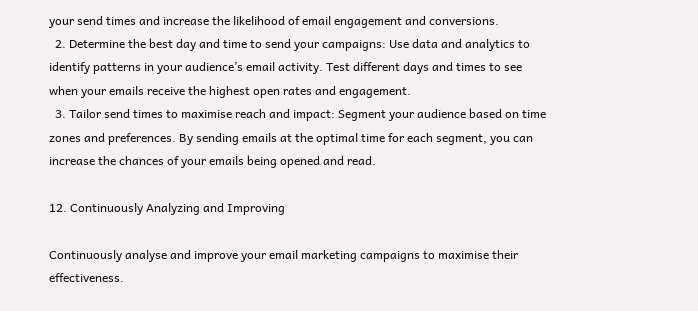your send times and increase the likelihood of email engagement and conversions.
  2. Determine the best day and time to send your campaigns: Use data and analytics to identify patterns in your audience’s email activity. Test different days and times to see when your emails receive the highest open rates and engagement.
  3. Tailor send times to maximise reach and impact: Segment your audience based on time zones and preferences. By sending emails at the optimal time for each segment, you can increase the chances of your emails being opened and read.

12. Continuously Analyzing and Improving

Continuously analyse and improve your email marketing campaigns to maximise their effectiveness.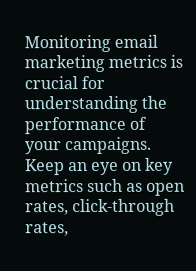Monitoring email marketing metrics is crucial for understanding the performance of your campaigns. Keep an eye on key metrics such as open rates, click-through rates,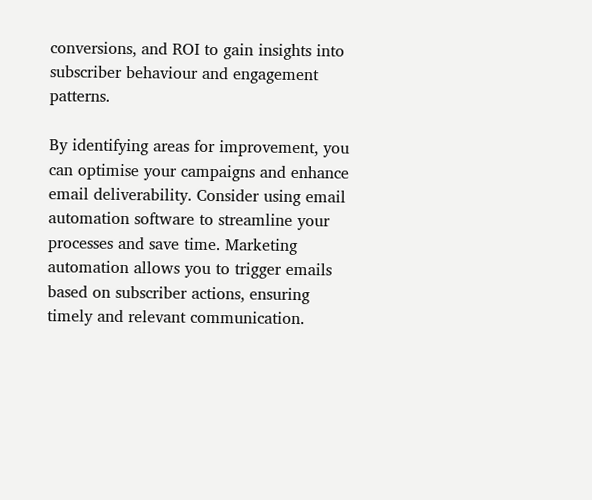conversions, and ROI to gain insights into subscriber behaviour and engagement patterns.

By identifying areas for improvement, you can optimise your campaigns and enhance email deliverability. Consider using email automation software to streamline your processes and save time. Marketing automation allows you to trigger emails based on subscriber actions, ensuring timely and relevant communication.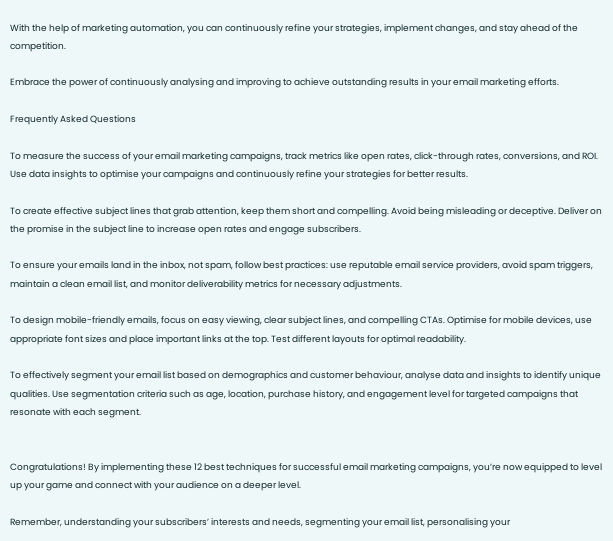With the help of marketing automation, you can continuously refine your strategies, implement changes, and stay ahead of the competition.

Embrace the power of continuously analysing and improving to achieve outstanding results in your email marketing efforts.

Frequently Asked Questions

To measure the success of your email marketing campaigns, track metrics like open rates, click-through rates, conversions, and ROI. Use data insights to optimise your campaigns and continuously refine your strategies for better results.

To create effective subject lines that grab attention, keep them short and compelling. Avoid being misleading or deceptive. Deliver on the promise in the subject line to increase open rates and engage subscribers.

To ensure your emails land in the inbox, not spam, follow best practices: use reputable email service providers, avoid spam triggers, maintain a clean email list, and monitor deliverability metrics for necessary adjustments.

To design mobile-friendly emails, focus on easy viewing, clear subject lines, and compelling CTAs. Optimise for mobile devices, use appropriate font sizes and place important links at the top. Test different layouts for optimal readability.

To effectively segment your email list based on demographics and customer behaviour, analyse data and insights to identify unique qualities. Use segmentation criteria such as age, location, purchase history, and engagement level for targeted campaigns that resonate with each segment.


Congratulations! By implementing these 12 best techniques for successful email marketing campaigns, you’re now equipped to level up your game and connect with your audience on a deeper level.

Remember, understanding your subscribers’ interests and needs, segmenting your email list, personalising your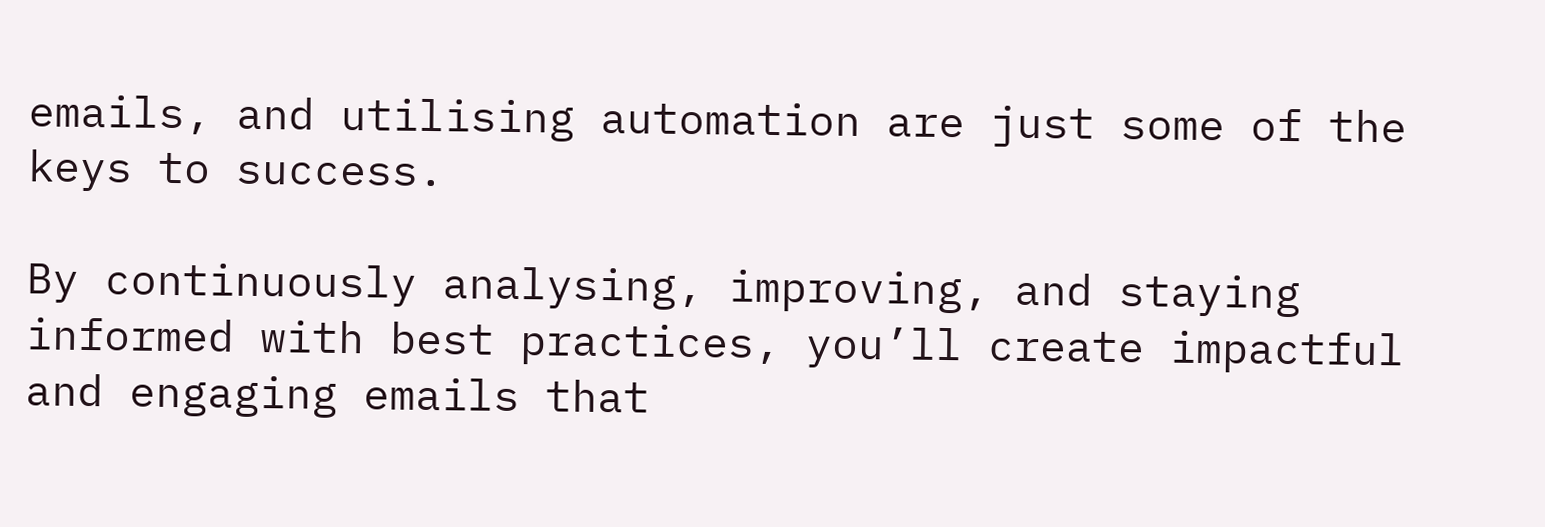emails, and utilising automation are just some of the keys to success.

By continuously analysing, improving, and staying informed with best practices, you’ll create impactful and engaging emails that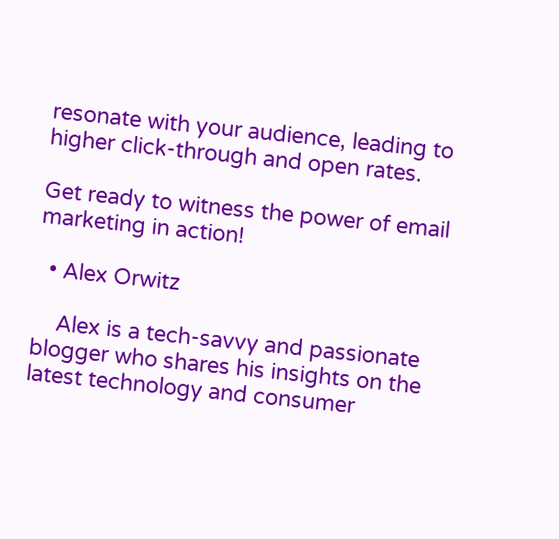resonate with your audience, leading to higher click-through and open rates.

Get ready to witness the power of email marketing in action!

  • Alex Orwitz

    Alex is a tech-savvy and passionate blogger who shares his insights on the latest technology and consumer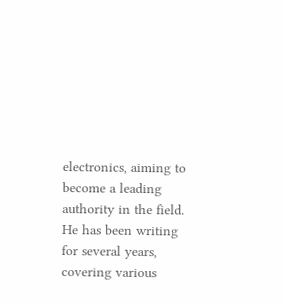electronics, aiming to become a leading authority in the field. He has been writing for several years, covering various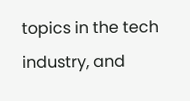topics in the tech industry, and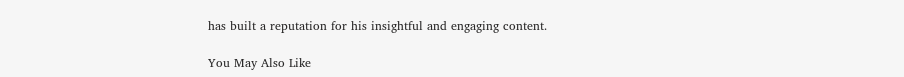has built a reputation for his insightful and engaging content.

You May Also Like